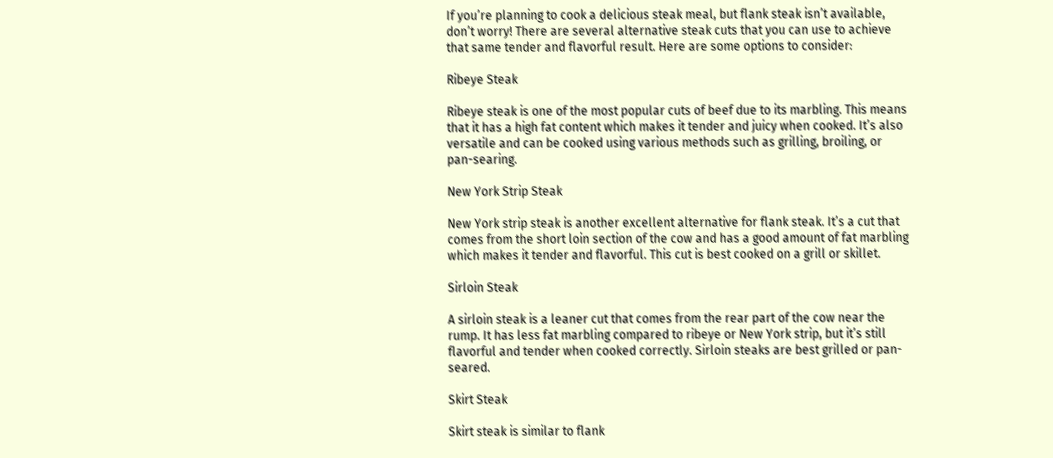If you’re planning to cook a delicious steak meal, but flank steak isn’t available, don’t worry! There are several alternative steak cuts that you can use to achieve that same tender and flavorful result. Here are some options to consider:

Ribeye Steak

Ribeye steak is one of the most popular cuts of beef due to its marbling. This means that it has a high fat content which makes it tender and juicy when cooked. It’s also versatile and can be cooked using various methods such as grilling, broiling, or pan-searing.

New York Strip Steak

New York strip steak is another excellent alternative for flank steak. It’s a cut that comes from the short loin section of the cow and has a good amount of fat marbling which makes it tender and flavorful. This cut is best cooked on a grill or skillet.

Sirloin Steak

A sirloin steak is a leaner cut that comes from the rear part of the cow near the rump. It has less fat marbling compared to ribeye or New York strip, but it’s still flavorful and tender when cooked correctly. Sirloin steaks are best grilled or pan-seared.

Skirt Steak

Skirt steak is similar to flank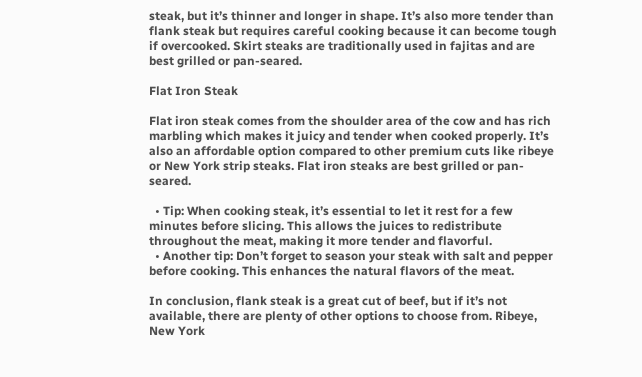steak, but it’s thinner and longer in shape. It’s also more tender than flank steak but requires careful cooking because it can become tough if overcooked. Skirt steaks are traditionally used in fajitas and are best grilled or pan-seared.

Flat Iron Steak

Flat iron steak comes from the shoulder area of the cow and has rich marbling which makes it juicy and tender when cooked properly. It’s also an affordable option compared to other premium cuts like ribeye or New York strip steaks. Flat iron steaks are best grilled or pan-seared.

  • Tip: When cooking steak, it’s essential to let it rest for a few minutes before slicing. This allows the juices to redistribute throughout the meat, making it more tender and flavorful.
  • Another tip: Don’t forget to season your steak with salt and pepper before cooking. This enhances the natural flavors of the meat.

In conclusion, flank steak is a great cut of beef, but if it’s not available, there are plenty of other options to choose from. Ribeye, New York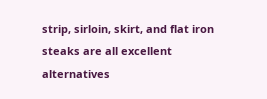strip, sirloin, skirt, and flat iron steaks are all excellent alternatives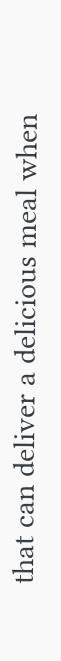that can deliver a delicious meal when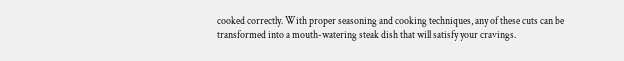cooked correctly. With proper seasoning and cooking techniques, any of these cuts can be transformed into a mouth-watering steak dish that will satisfy your cravings.